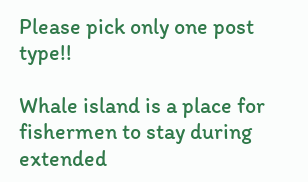Please pick only one post type!!

Whale island is a place for fishermen to stay during extended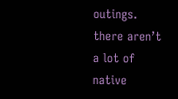outings. there aren’t a lot of native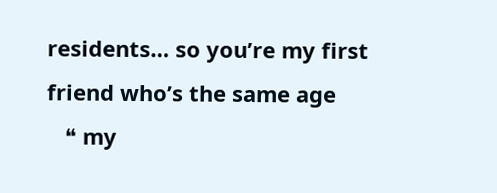residents… so you’re my first friend who’s the same age
   ❝ my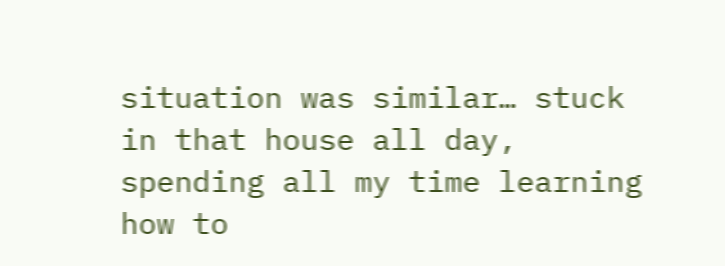situation was similar… stuck in that house all day, spending all my time learning how to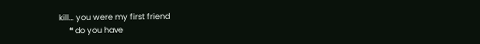kill… you were my first friend
     ❝ do you have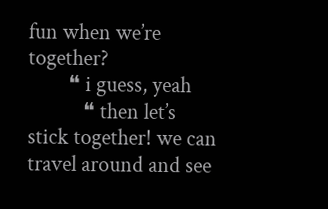fun when we’re together?
        ❝ i guess, yeah
           ❝ then let’s stick together! we can travel around and see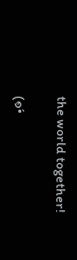the world together!

(๑•́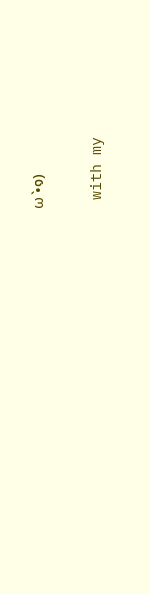ω •̀๑)

 with my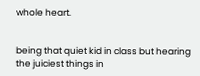whole heart.


being that quiet kid in class but hearing the juiciest things in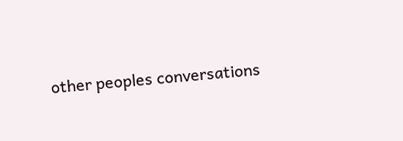other peoples conversations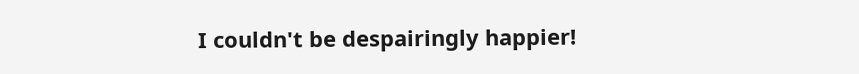I couldn't be despairingly happier!